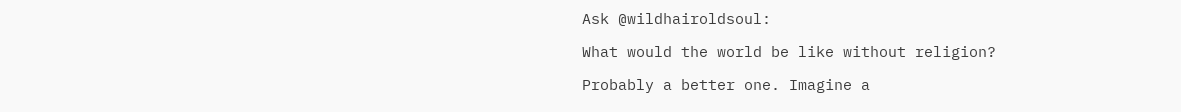Ask @wildhairoldsoul:

What would the world be like without religion?

Probably a better one. Imagine a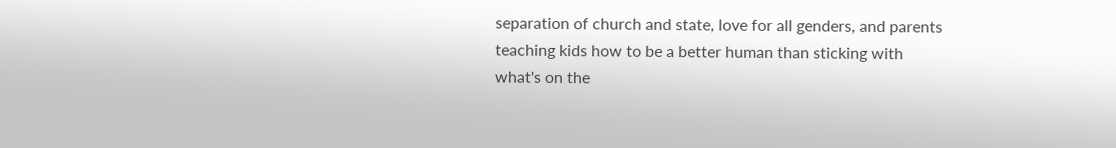separation of church and state, love for all genders, and parents teaching kids how to be a better human than sticking with what's on the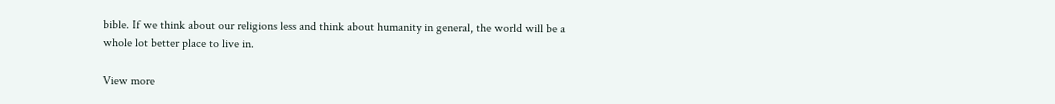bible. If we think about our religions less and think about humanity in general, the world will be a whole lot better place to live in.

View more